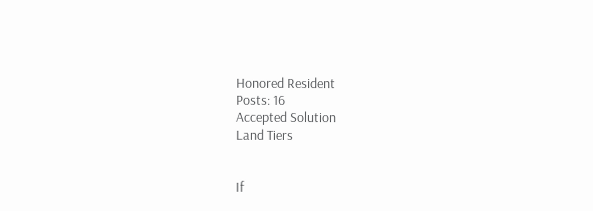Honored Resident
Posts: 16
Accepted Solution
Land Tiers


If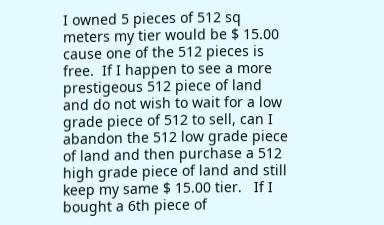I owned 5 pieces of 512 sq meters my tier would be $ 15.00 cause one of the 512 pieces is free.  If I happen to see a more prestigeous 512 piece of land and do not wish to wait for a low grade piece of 512 to sell, can I abandon the 512 low grade piece of land and then purchase a 512 high grade piece of land and still keep my same $ 15.00 tier.   If I bought a 6th piece of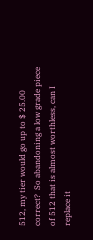512, my tier would go up to $ 25.00 correct?  So abandoning a low grade piece of 512 that is almost worthless, can I replace it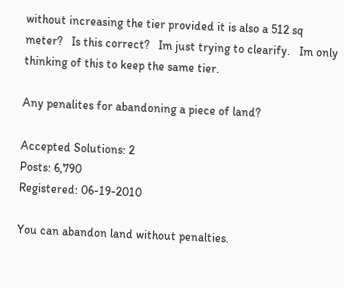without increasing the tier provided it is also a 512 sq meter?   Is this correct?   Im just trying to clearify.   Im only thinking of this to keep the same tier.

Any penalites for abandoning a piece of land?

Accepted Solutions: 2
Posts: 6,790
Registered: 06-19-2010

You can abandon land without penalties.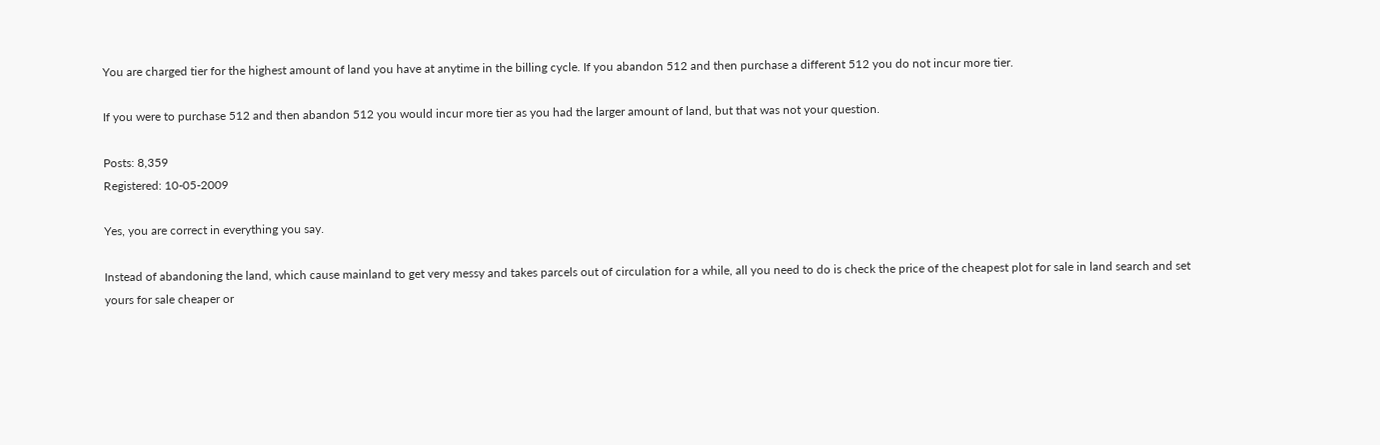You are charged tier for the highest amount of land you have at anytime in the billing cycle. If you abandon 512 and then purchase a different 512 you do not incur more tier.

If you were to purchase 512 and then abandon 512 you would incur more tier as you had the larger amount of land, but that was not your question.

Posts: 8,359
Registered: 10-05-2009

Yes, you are correct in everything you say.

Instead of abandoning the land, which cause mainland to get very messy and takes parcels out of circulation for a while, all you need to do is check the price of the cheapest plot for sale in land search and set yours for sale cheaper or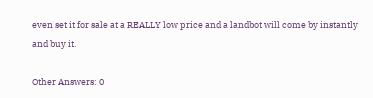even set it for sale at a REALLY low price and a landbot will come by instantly and buy it.

Other Answers: 0